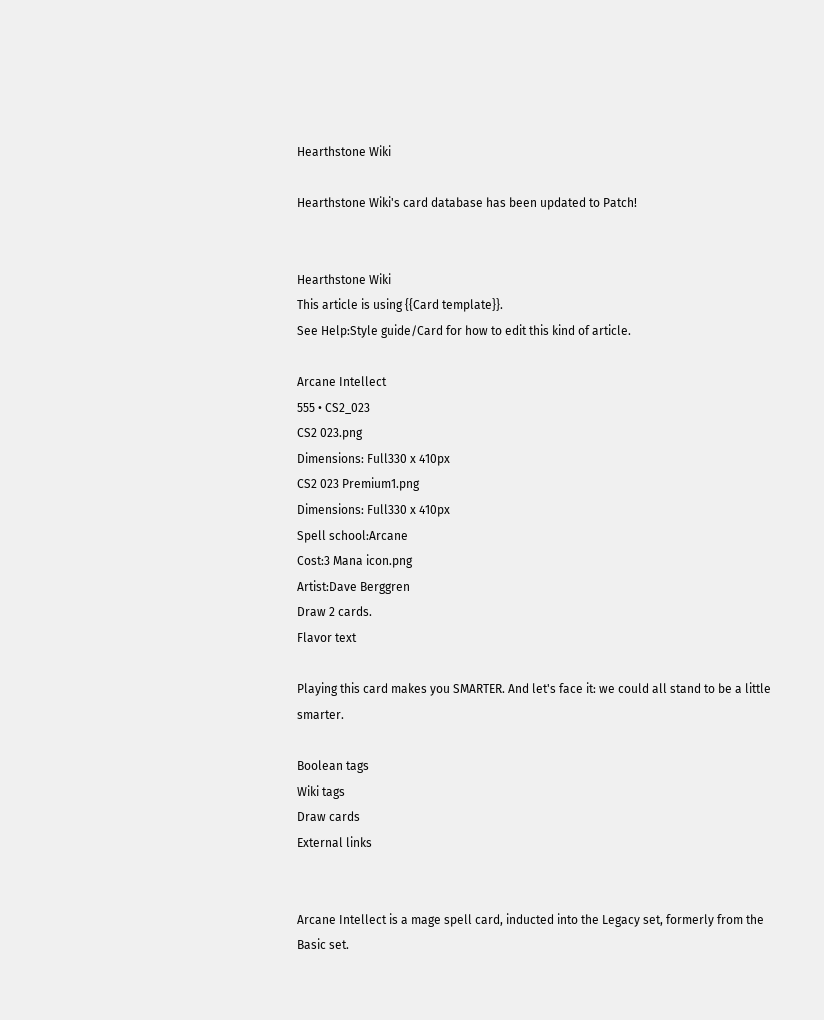Hearthstone Wiki

Hearthstone Wiki's card database has been updated to Patch!


Hearthstone Wiki
This article is using {{Card template}}.
See Help:Style guide/Card for how to edit this kind of article.

Arcane Intellect
555 • CS2_023
CS2 023.png
Dimensions: Full330 x 410px
CS2 023 Premium1.png
Dimensions: Full330 x 410px
Spell school:Arcane
Cost:3 Mana icon.png
Artist:Dave Berggren
Draw 2 cards.
Flavor text

Playing this card makes you SMARTER. And let's face it: we could all stand to be a little smarter.

Boolean tags
Wiki tags
Draw cards
External links


Arcane Intellect is a mage spell card, inducted into the Legacy set, formerly from the Basic set.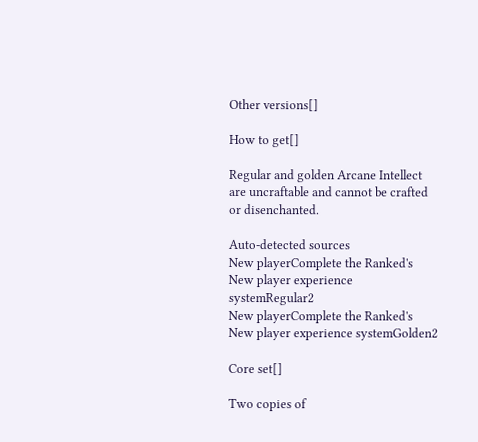Other versions[]

How to get[]

Regular and golden Arcane Intellect are uncraftable and cannot be crafted or disenchanted.

Auto-detected sources
New playerComplete the Ranked's New player experience systemRegular2
New playerComplete the Ranked's New player experience systemGolden2

Core set[]

Two copies of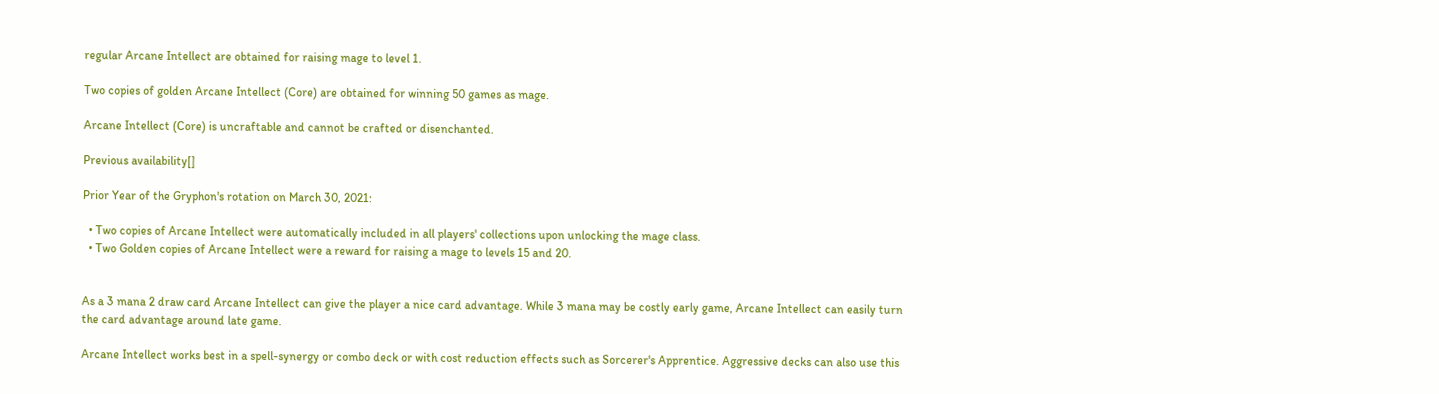regular Arcane Intellect are obtained for raising mage to level 1.

Two copies of golden Arcane Intellect (Core) are obtained for winning 50 games as mage.

Arcane Intellect (Core) is uncraftable and cannot be crafted or disenchanted.

Previous availability[]

Prior Year of the Gryphon's rotation on March 30, 2021:

  • Two copies of Arcane Intellect were automatically included in all players' collections upon unlocking the mage class.
  • Two Golden copies of Arcane Intellect were a reward for raising a mage to levels 15 and 20.


As a 3 mana 2 draw card Arcane Intellect can give the player a nice card advantage. While 3 mana may be costly early game, Arcane Intellect can easily turn the card advantage around late game.

Arcane Intellect works best in a spell-synergy or combo deck or with cost reduction effects such as Sorcerer's Apprentice. Aggressive decks can also use this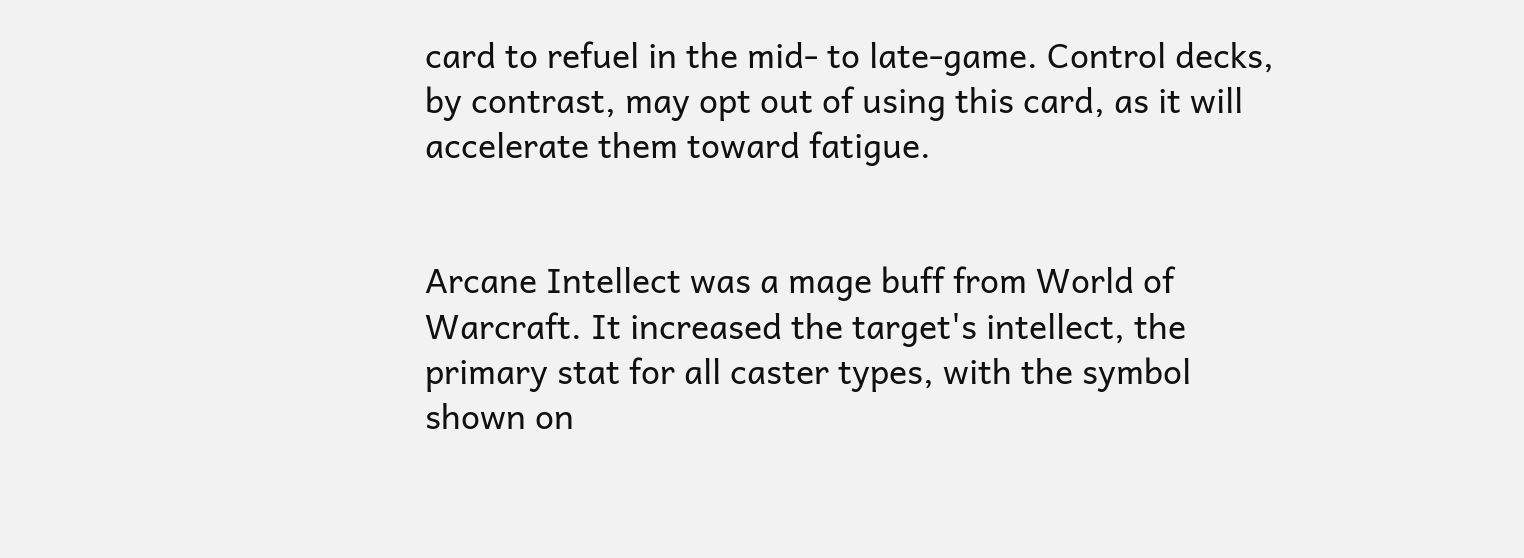card to refuel in the mid- to late-game. Control decks, by contrast, may opt out of using this card, as it will accelerate them toward fatigue.


Arcane Intellect was a mage buff from World of Warcraft. It increased the target's intellect, the primary stat for all caster types, with the symbol shown on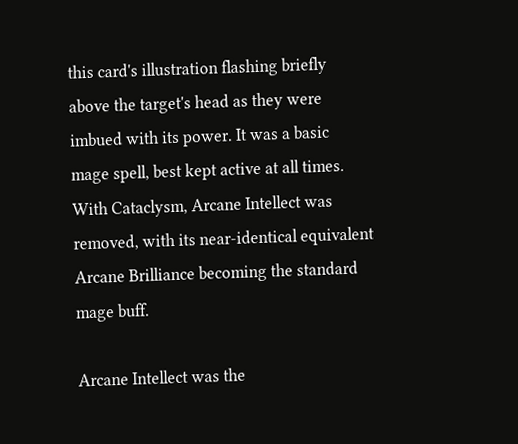this card's illustration flashing briefly above the target's head as they were imbued with its power. It was a basic mage spell, best kept active at all times. With Cataclysm, Arcane Intellect was removed, with its near-identical equivalent Arcane Brilliance becoming the standard mage buff.

Arcane Intellect was the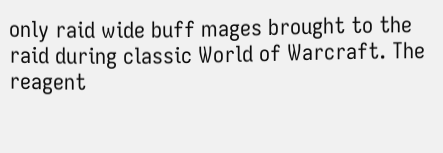only raid wide buff mages brought to the raid during classic World of Warcraft. The reagent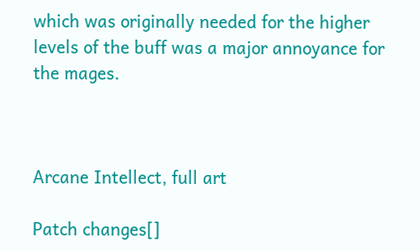which was originally needed for the higher levels of the buff was a major annoyance for the mages.



Arcane Intellect, full art

Patch changes[]